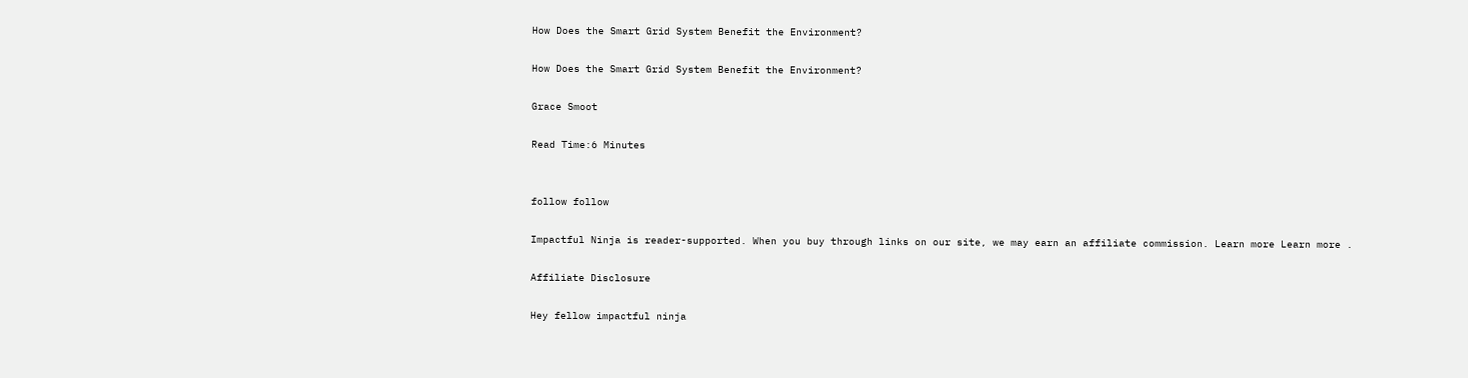How Does the Smart Grid System Benefit the Environment?

How Does the Smart Grid System Benefit the Environment?

Grace Smoot

Read Time:6 Minutes


follow follow

Impactful Ninja is reader-supported. When you buy through links on our site, we may earn an affiliate commission. Learn more Learn more .

Affiliate Disclosure

Hey fellow impactful ninja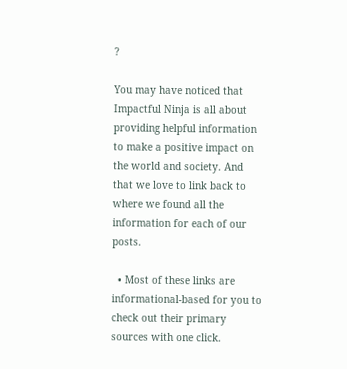?

You may have noticed that Impactful Ninja is all about providing helpful information to make a positive impact on the world and society. And that we love to link back to where we found all the information for each of our posts.

  • Most of these links are informational-based for you to check out their primary sources with one click.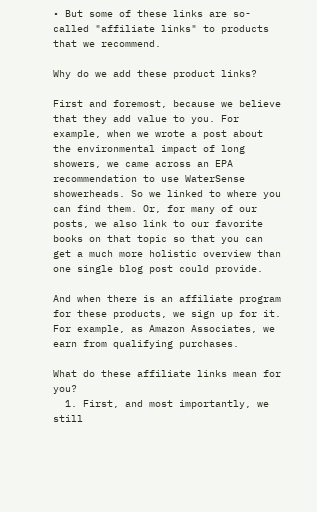• But some of these links are so-called "affiliate links" to products that we recommend.

Why do we add these product links?

First and foremost, because we believe that they add value to you. For example, when we wrote a post about the environmental impact of long showers, we came across an EPA recommendation to use WaterSense showerheads. So we linked to where you can find them. Or, for many of our posts, we also link to our favorite books on that topic so that you can get a much more holistic overview than one single blog post could provide.

And when there is an affiliate program for these products, we sign up for it. For example, as Amazon Associates, we earn from qualifying purchases.

What do these affiliate links mean for you?
  1. First, and most importantly, we still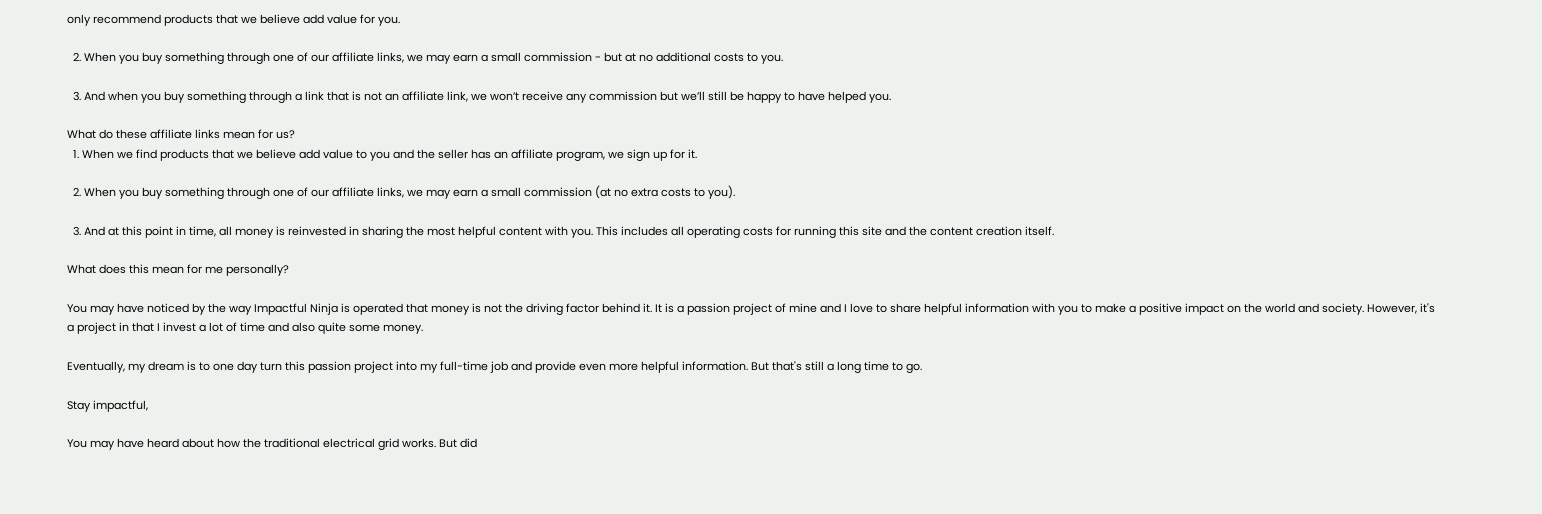only recommend products that we believe add value for you.

  2. When you buy something through one of our affiliate links, we may earn a small commission - but at no additional costs to you.

  3. And when you buy something through a link that is not an affiliate link, we won’t receive any commission but we’ll still be happy to have helped you.

What do these affiliate links mean for us?
  1. When we find products that we believe add value to you and the seller has an affiliate program, we sign up for it.

  2. When you buy something through one of our affiliate links, we may earn a small commission (at no extra costs to you).

  3. And at this point in time, all money is reinvested in sharing the most helpful content with you. This includes all operating costs for running this site and the content creation itself.

What does this mean for me personally?

You may have noticed by the way Impactful Ninja is operated that money is not the driving factor behind it. It is a passion project of mine and I love to share helpful information with you to make a positive impact on the world and society. However, it's a project in that I invest a lot of time and also quite some money.

Eventually, my dream is to one day turn this passion project into my full-time job and provide even more helpful information. But that's still a long time to go.

Stay impactful,

You may have heard about how the traditional electrical grid works. But did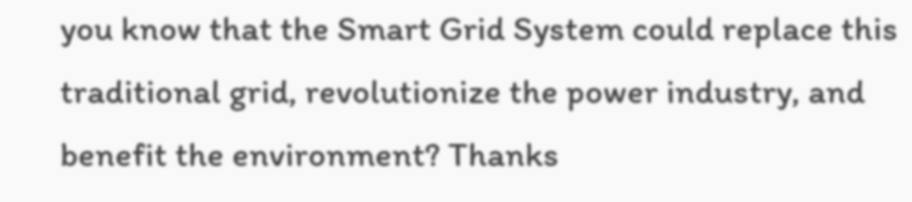you know that the Smart Grid System could replace this traditional grid, revolutionize the power industry, and benefit the environment? Thanks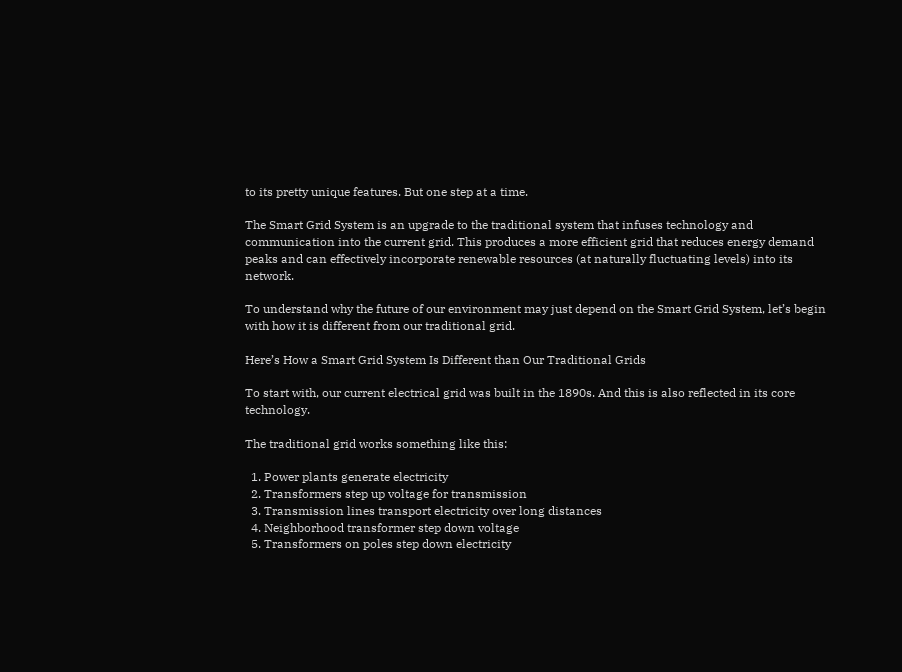to its pretty unique features. But one step at a time.

The Smart Grid System is an upgrade to the traditional system that infuses technology and communication into the current grid. This produces a more efficient grid that reduces energy demand peaks and can effectively incorporate renewable resources (at naturally fluctuating levels) into its network.

To understand why the future of our environment may just depend on the Smart Grid System, let’s begin with how it is different from our traditional grid.

Here’s How a Smart Grid System Is Different than Our Traditional Grids

To start with, our current electrical grid was built in the 1890s. And this is also reflected in its core technology.

The traditional grid works something like this:

  1. Power plants generate electricity
  2. Transformers step up voltage for transmission
  3. Transmission lines transport electricity over long distances
  4. Neighborhood transformer step down voltage
  5. Transformers on poles step down electricity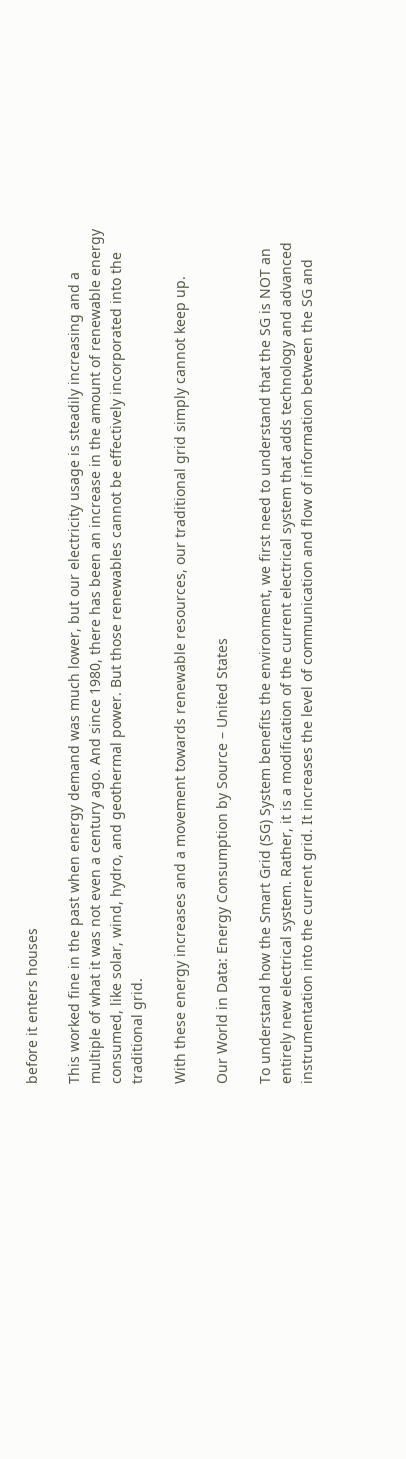before it enters houses

This worked fine in the past when energy demand was much lower, but our electricity usage is steadily increasing and a multiple of what it was not even a century ago. And since 1980, there has been an increase in the amount of renewable energy consumed, like solar, wind, hydro, and geothermal power. But those renewables cannot be effectively incorporated into the traditional grid.

With these energy increases and a movement towards renewable resources, our traditional grid simply cannot keep up.

Our World in Data: Energy Consumption by Source – United States

To understand how the Smart Grid (SG) System benefits the environment, we first need to understand that the SG is NOT an entirely new electrical system. Rather, it is a modification of the current electrical system that adds technology and advanced instrumentation into the current grid. It increases the level of communication and flow of information between the SG and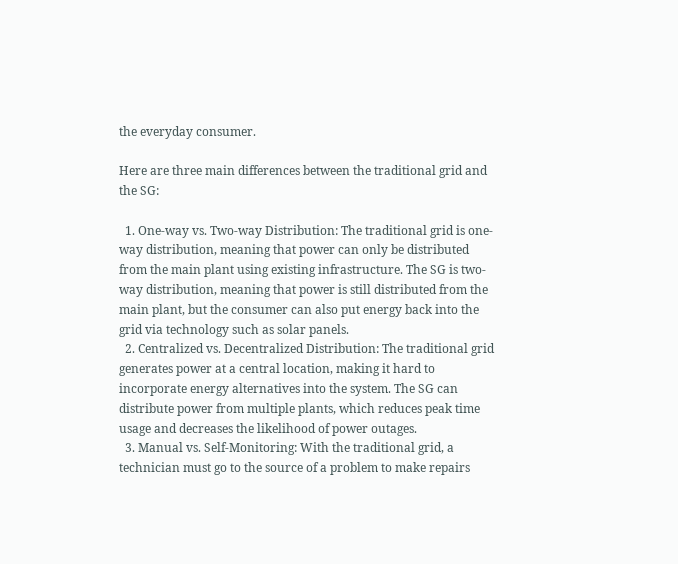the everyday consumer.

Here are three main differences between the traditional grid and the SG:

  1. One-way vs. Two-way Distribution: The traditional grid is one-way distribution, meaning that power can only be distributed from the main plant using existing infrastructure. The SG is two-way distribution, meaning that power is still distributed from the main plant, but the consumer can also put energy back into the grid via technology such as solar panels.
  2. Centralized vs. Decentralized Distribution: The traditional grid generates power at a central location, making it hard to incorporate energy alternatives into the system. The SG can distribute power from multiple plants, which reduces peak time usage and decreases the likelihood of power outages.
  3. Manual vs. Self-Monitoring: With the traditional grid, a technician must go to the source of a problem to make repairs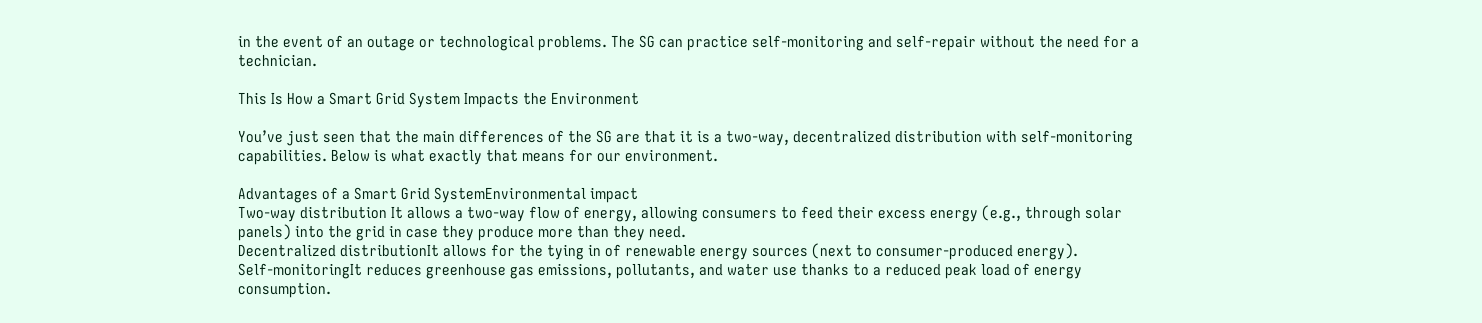in the event of an outage or technological problems. The SG can practice self-monitoring and self-repair without the need for a technician.

This Is How a Smart Grid System Impacts the Environment

You’ve just seen that the main differences of the SG are that it is a two-way, decentralized distribution with self-monitoring capabilities. Below is what exactly that means for our environment.

Advantages of a Smart Grid SystemEnvironmental impact
Two-way distribution It allows a two-way flow of energy, allowing consumers to feed their excess energy (e.g., through solar panels) into the grid in case they produce more than they need.
Decentralized distributionIt allows for the tying in of renewable energy sources (next to consumer-produced energy).
Self-monitoringIt reduces greenhouse gas emissions, pollutants, and water use thanks to a reduced peak load of energy consumption.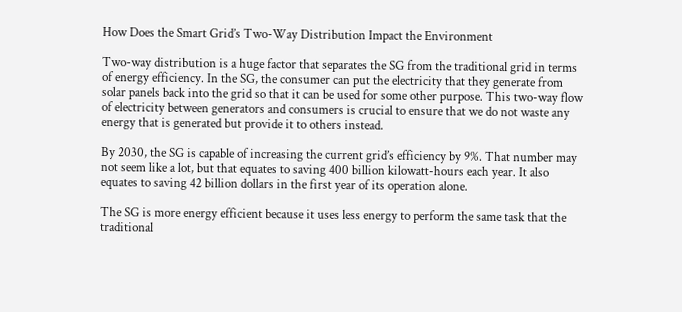How Does the Smart Grid’s Two-Way Distribution Impact the Environment

Two-way distribution is a huge factor that separates the SG from the traditional grid in terms of energy efficiency. In the SG, the consumer can put the electricity that they generate from solar panels back into the grid so that it can be used for some other purpose. This two-way flow of electricity between generators and consumers is crucial to ensure that we do not waste any energy that is generated but provide it to others instead.

By 2030, the SG is capable of increasing the current grid’s efficiency by 9%. That number may not seem like a lot, but that equates to saving 400 billion kilowatt-hours each year. It also equates to saving 42 billion dollars in the first year of its operation alone.

The SG is more energy efficient because it uses less energy to perform the same task that the traditional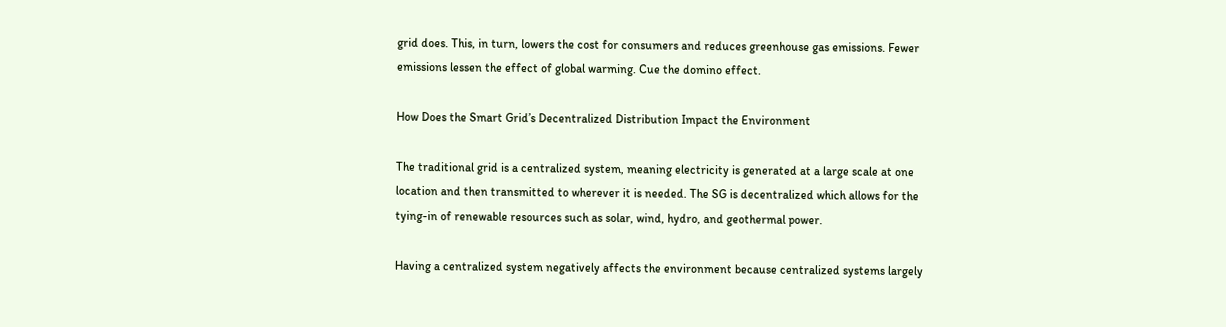grid does. This, in turn, lowers the cost for consumers and reduces greenhouse gas emissions. Fewer emissions lessen the effect of global warming. Cue the domino effect.

How Does the Smart Grid’s Decentralized Distribution Impact the Environment

The traditional grid is a centralized system, meaning electricity is generated at a large scale at one location and then transmitted to wherever it is needed. The SG is decentralized which allows for the tying-in of renewable resources such as solar, wind, hydro, and geothermal power.

Having a centralized system negatively affects the environment because centralized systems largely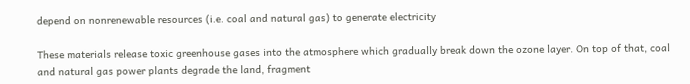depend on nonrenewable resources (i.e. coal and natural gas) to generate electricity

These materials release toxic greenhouse gases into the atmosphere which gradually break down the ozone layer. On top of that, coal and natural gas power plants degrade the land, fragment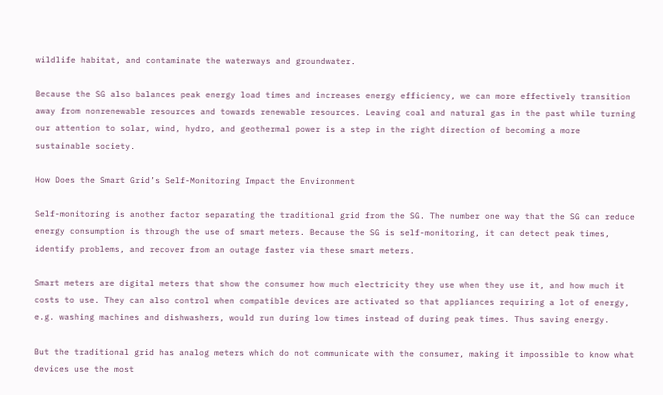wildlife habitat, and contaminate the waterways and groundwater.

Because the SG also balances peak energy load times and increases energy efficiency, we can more effectively transition away from nonrenewable resources and towards renewable resources. Leaving coal and natural gas in the past while turning our attention to solar, wind, hydro, and geothermal power is a step in the right direction of becoming a more sustainable society.

How Does the Smart Grid’s Self-Monitoring Impact the Environment

Self-monitoring is another factor separating the traditional grid from the SG. The number one way that the SG can reduce energy consumption is through the use of smart meters. Because the SG is self-monitoring, it can detect peak times, identify problems, and recover from an outage faster via these smart meters.

Smart meters are digital meters that show the consumer how much electricity they use when they use it, and how much it costs to use. They can also control when compatible devices are activated so that appliances requiring a lot of energy, e.g. washing machines and dishwashers, would run during low times instead of during peak times. Thus saving energy.

But the traditional grid has analog meters which do not communicate with the consumer, making it impossible to know what devices use the most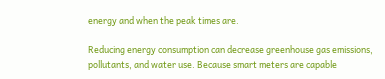energy and when the peak times are.

Reducing energy consumption can decrease greenhouse gas emissions, pollutants, and water use. Because smart meters are capable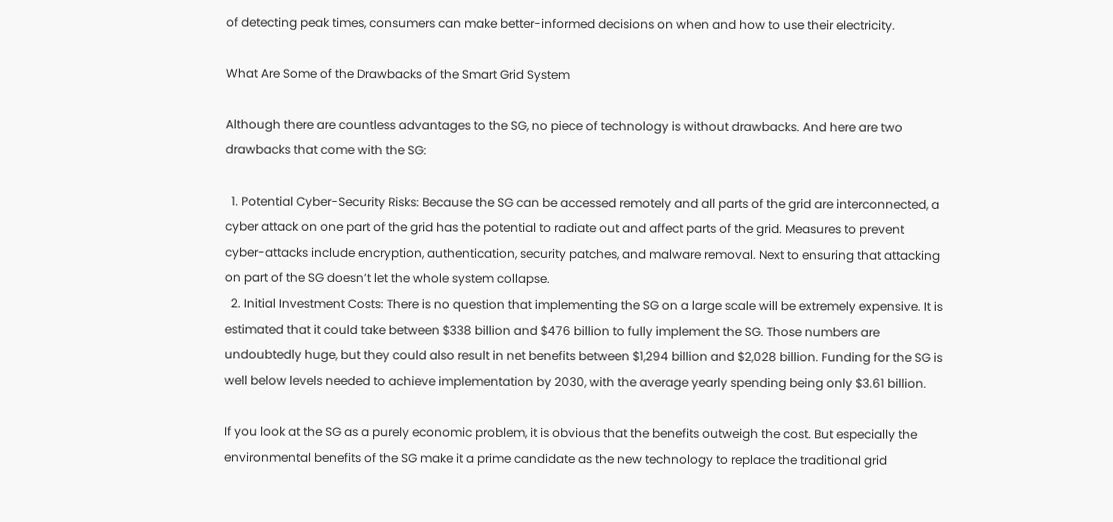of detecting peak times, consumers can make better-informed decisions on when and how to use their electricity.

What Are Some of the Drawbacks of the Smart Grid System

Although there are countless advantages to the SG, no piece of technology is without drawbacks. And here are two drawbacks that come with the SG:

  1. Potential Cyber-Security Risks: Because the SG can be accessed remotely and all parts of the grid are interconnected, a cyber attack on one part of the grid has the potential to radiate out and affect parts of the grid. Measures to prevent cyber-attacks include encryption, authentication, security patches, and malware removal. Next to ensuring that attacking on part of the SG doesn’t let the whole system collapse.
  2. Initial Investment Costs: There is no question that implementing the SG on a large scale will be extremely expensive. It is estimated that it could take between $338 billion and $476 billion to fully implement the SG. Those numbers are undoubtedly huge, but they could also result in net benefits between $1,294 billion and $2,028 billion. Funding for the SG is well below levels needed to achieve implementation by 2030, with the average yearly spending being only $3.61 billion.

If you look at the SG as a purely economic problem, it is obvious that the benefits outweigh the cost. But especially the environmental benefits of the SG make it a prime candidate as the new technology to replace the traditional grid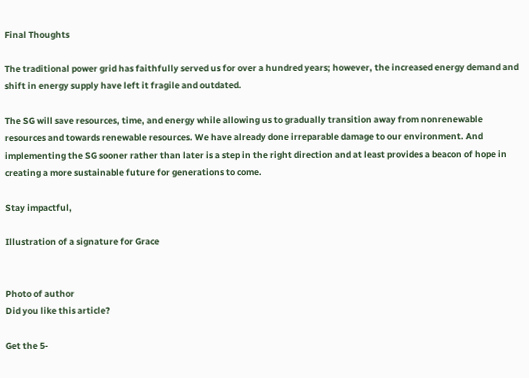Final Thoughts

The traditional power grid has faithfully served us for over a hundred years; however, the increased energy demand and shift in energy supply have left it fragile and outdated.

The SG will save resources, time, and energy while allowing us to gradually transition away from nonrenewable resources and towards renewable resources. We have already done irreparable damage to our environment. And implementing the SG sooner rather than later is a step in the right direction and at least provides a beacon of hope in creating a more sustainable future for generations to come.

Stay impactful,

Illustration of a signature for Grace


Photo of author
Did you like this article?

Get the 5-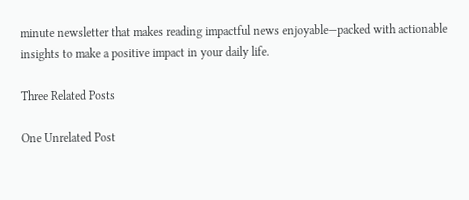minute newsletter that makes reading impactful news enjoyable—packed with actionable insights to make a positive impact in your daily life.

Three Related Posts

One Unrelated Post